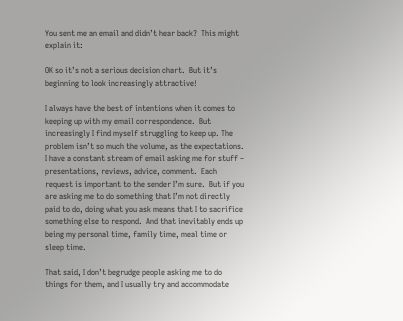You sent me an email and didn’t hear back?  This might explain it:

OK so it’s not a serious decision chart.  But it’s beginning to look increasingly attractive!

I always have the best of intentions when it comes to keeping up with my email correspondence.  But increasingly I find myself struggling to keep up. The problem isn’t so much the volume, as the expectations.  I have a constant stream of email asking me for stuff – presentations, reviews, advice, comment.  Each request is important to the sender I’m sure.  But if you are asking me to do something that I’m not directly paid to do, doing what you ask means that I to sacrifice something else to respond.  And that inevitably ends up being my personal time, family time, meal time or sleep time.

That said, I don’t begrudge people asking me to do things for them, and I usually try and accommodate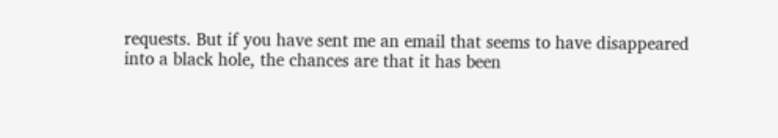requests. But if you have sent me an email that seems to have disappeared into a black hole, the chances are that it has been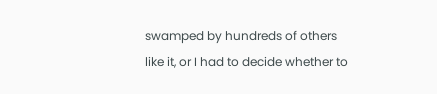swamped by hundreds of others like it, or I had to decide whether to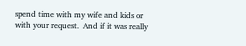spend time with my wife and kids or with your request.  And if it was really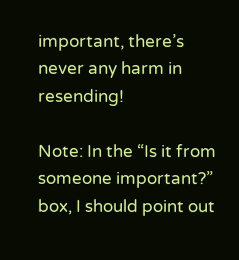important, there’s never any harm in resending!

Note: In the “Is it from someone important?” box, I should point out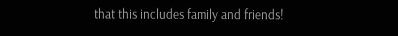that this includes family and friends!